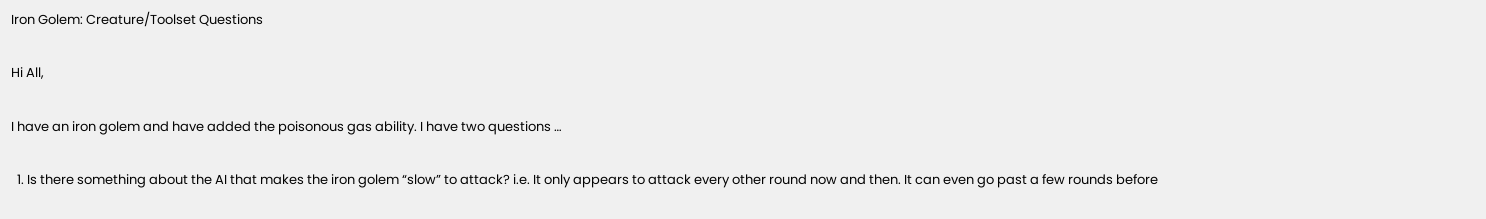Iron Golem: Creature/Toolset Questions

Hi All,

I have an iron golem and have added the poisonous gas ability. I have two questions …

  1. Is there something about the AI that makes the iron golem “slow” to attack? i.e. It only appears to attack every other round now and then. It can even go past a few rounds before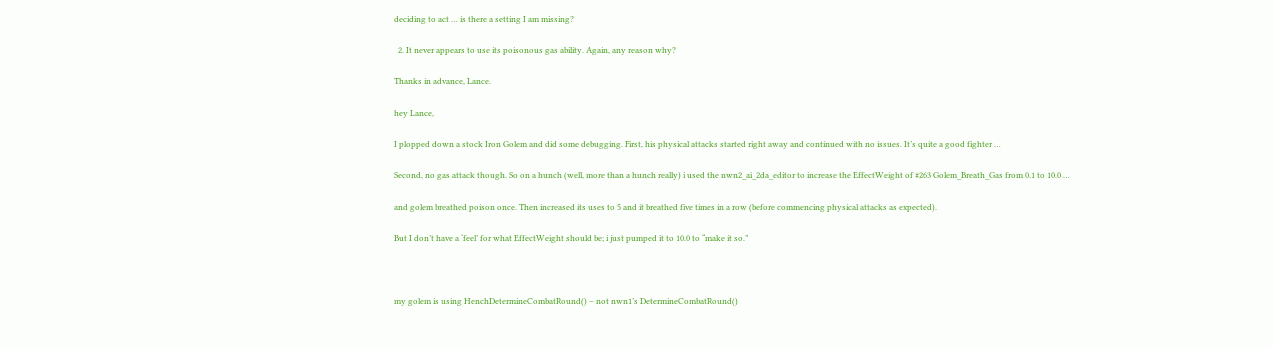deciding to act … is there a setting I am missing?

  2. It never appears to use its poisonous gas ability. Again, any reason why?

Thanks in advance, Lance.

hey Lance,

I plopped down a stock Iron Golem and did some debugging. First, his physical attacks started right away and continued with no issues. It’s quite a good fighter …

Second, no gas attack though. So on a hunch (well, more than a hunch really) i used the nwn2_ai_2da_editor to increase the EffectWeight of #263 Golem_Breath_Gas from 0.1 to 10.0 …

and golem breathed poison once. Then increased its uses to 5 and it breathed five times in a row (before commencing physical attacks as expected).

But I don’t have a ‘feel’ for what EffectWeight should be; i just pumped it to 10.0 to “make it so.”



my golem is using HenchDetermineCombatRound() – not nwn1’s DetermineCombatRound()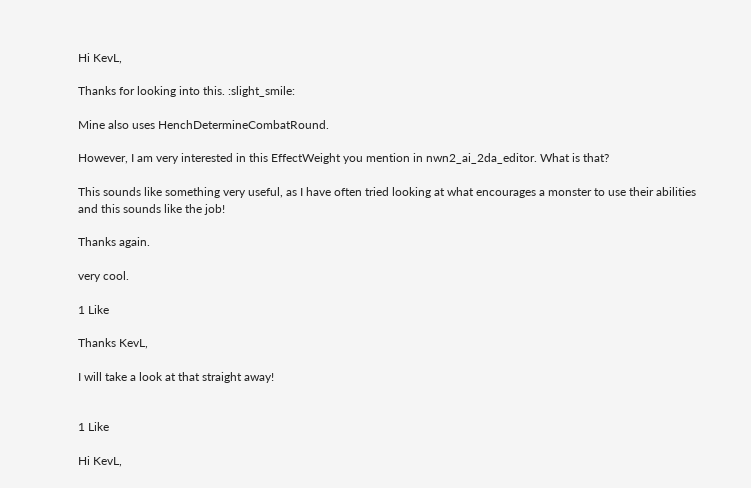Hi KevL,

Thanks for looking into this. :slight_smile:

Mine also uses HenchDetermineCombatRound.

However, I am very interested in this EffectWeight you mention in nwn2_ai_2da_editor. What is that?

This sounds like something very useful, as I have often tried looking at what encourages a monster to use their abilities and this sounds like the job!

Thanks again.

very cool.

1 Like

Thanks KevL,

I will take a look at that straight away!


1 Like

Hi KevL,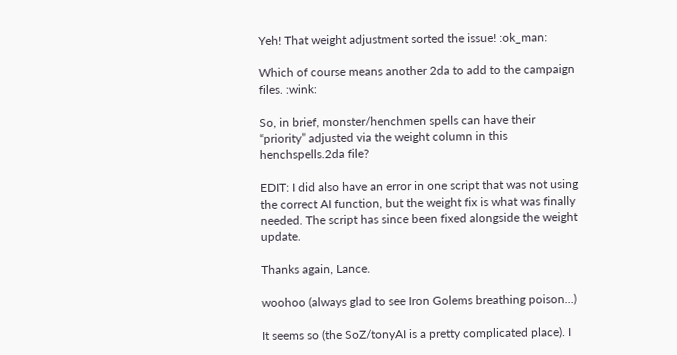Yeh! That weight adjustment sorted the issue! :ok_man:

Which of course means another 2da to add to the campaign files. :wink:

So, in brief, monster/henchmen spells can have their “priority” adjusted via the weight column in this henchspells.2da file?

EDIT: I did also have an error in one script that was not using the correct AI function, but the weight fix is what was finally needed. The script has since been fixed alongside the weight update.

Thanks again, Lance.

woohoo (always glad to see Iron Golems breathing poison…)

It seems so (the SoZ/tonyAI is a pretty complicated place). I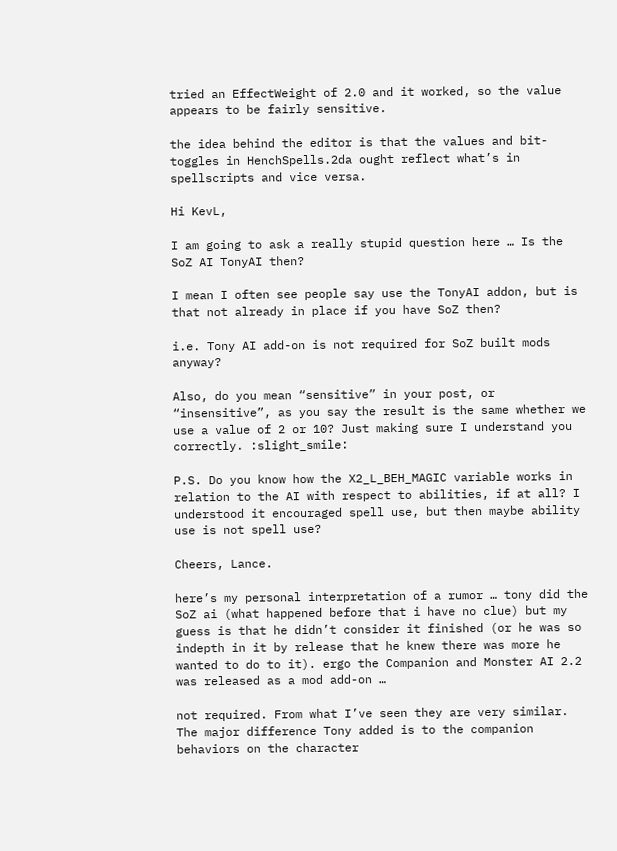tried an EffectWeight of 2.0 and it worked, so the value appears to be fairly sensitive.

the idea behind the editor is that the values and bit-toggles in HenchSpells.2da ought reflect what’s in spellscripts and vice versa.

Hi KevL,

I am going to ask a really stupid question here … Is the SoZ AI TonyAI then?

I mean I often see people say use the TonyAI addon, but is that not already in place if you have SoZ then?

i.e. Tony AI add-on is not required for SoZ built mods anyway?

Also, do you mean “sensitive” in your post, or “insensitive”, as you say the result is the same whether we use a value of 2 or 10? Just making sure I understand you correctly. :slight_smile:

P.S. Do you know how the X2_L_BEH_MAGIC variable works in relation to the AI with respect to abilities, if at all? I understood it encouraged spell use, but then maybe ability use is not spell use?

Cheers, Lance.

here’s my personal interpretation of a rumor … tony did the SoZ ai (what happened before that i have no clue) but my guess is that he didn’t consider it finished (or he was so indepth in it by release that he knew there was more he wanted to do to it). ergo the Companion and Monster AI 2.2 was released as a mod add-on …

not required. From what I’ve seen they are very similar. The major difference Tony added is to the companion behaviors on the character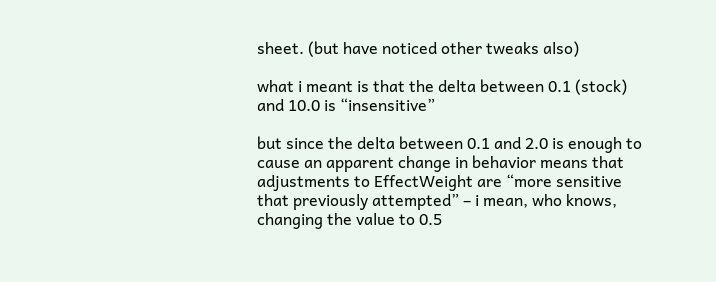sheet. (but have noticed other tweaks also)

what i meant is that the delta between 0.1 (stock) and 10.0 is “insensitive”

but since the delta between 0.1 and 2.0 is enough to cause an apparent change in behavior means that adjustments to EffectWeight are “more sensitive that previously attempted” – i mean, who knows, changing the value to 0.5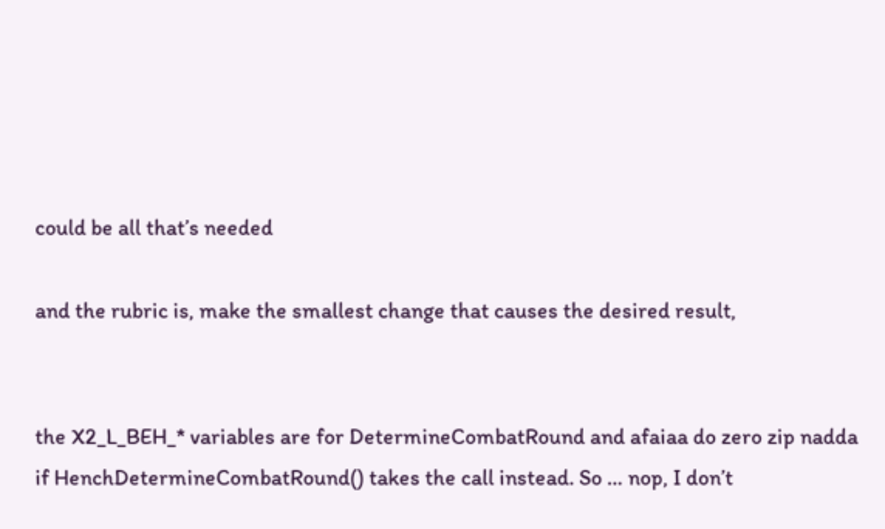could be all that’s needed

and the rubric is, make the smallest change that causes the desired result,


the X2_L_BEH_* variables are for DetermineCombatRound and afaiaa do zero zip nadda if HenchDetermineCombatRound() takes the call instead. So … nop, I don’t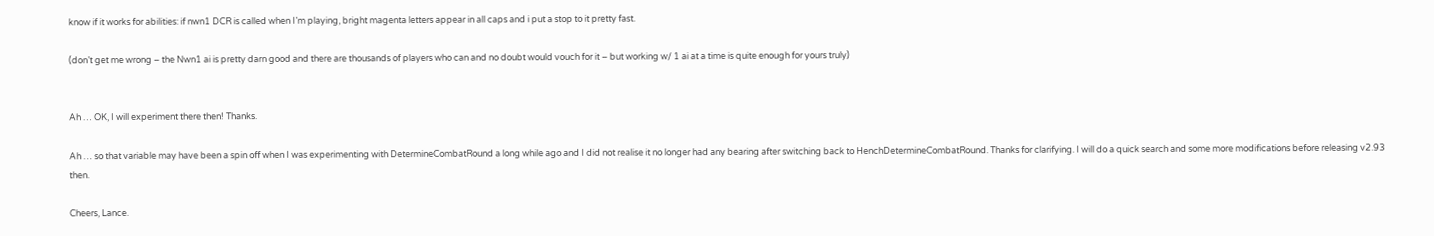know if it works for abilities: if nwn1 DCR is called when I’m playing, bright magenta letters appear in all caps and i put a stop to it pretty fast.

(don’t get me wrong – the Nwn1 ai is pretty darn good and there are thousands of players who can and no doubt would vouch for it – but working w/ 1 ai at a time is quite enough for yours truly)


Ah … OK, I will experiment there then! Thanks.

Ah … so that variable may have been a spin off when I was experimenting with DetermineCombatRound a long while ago and I did not realise it no longer had any bearing after switching back to HenchDetermineCombatRound. Thanks for clarifying. I will do a quick search and some more modifications before releasing v2.93 then.

Cheers, Lance.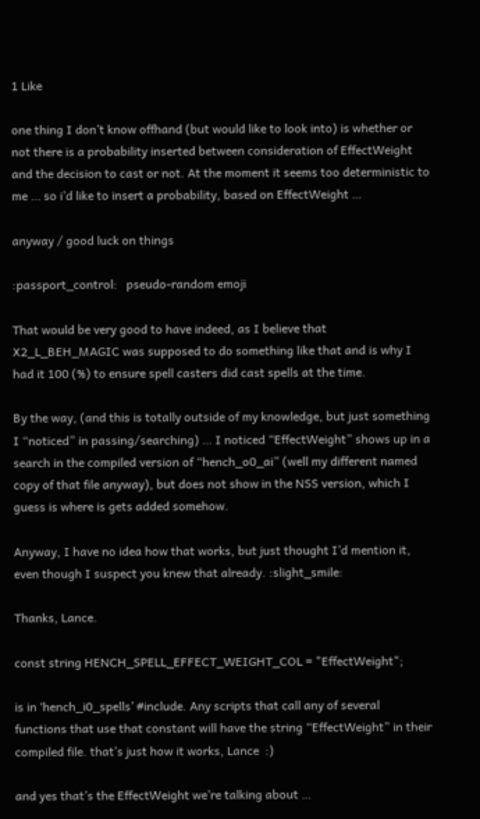1 Like

one thing I don’t know offhand (but would like to look into) is whether or not there is a probability inserted between consideration of EffectWeight and the decision to cast or not. At the moment it seems too deterministic to me … so i’d like to insert a probability, based on EffectWeight …

anyway / good luck on things

:passport_control:   pseudo-random emoji

That would be very good to have indeed, as I believe that X2_L_BEH_MAGIC was supposed to do something like that and is why I had it 100 (%) to ensure spell casters did cast spells at the time.

By the way, (and this is totally outside of my knowledge, but just something I “noticed” in passing/searching) … I noticed “EffectWeight” shows up in a search in the compiled version of “hench_o0_ai” (well my different named copy of that file anyway), but does not show in the NSS version, which I guess is where is gets added somehow.

Anyway, I have no idea how that works, but just thought I’d mention it, even though I suspect you knew that already. :slight_smile:

Thanks, Lance.

const string HENCH_SPELL_EFFECT_WEIGHT_COL = "EffectWeight";

is in ‘hench_i0_spells’ #include. Any scripts that call any of several functions that use that constant will have the string “EffectWeight” in their compiled file. that’s just how it works, Lance  :)

and yes that’s the EffectWeight we’re talking about …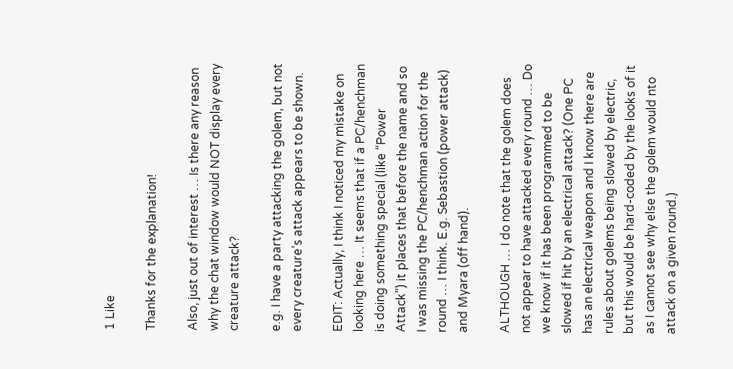1 Like

Thanks for the explanation!

Also, just out of interest … Is there any reason why the chat window would NOT display every creature attack?

e.g. I have a party attacking the golem, but not every creature’s attack appears to be shown.

EDIT: Actually, I think I noticed my mistake on looking here … It seems that if a PC/henchman is doing something special (like “Power Attack”) it places that before the name and so I was missing the PC/henchman action for the round … I think. E.g. Sebastion (power attack) and Myara (off hand).

ALTHOUGH … I do note that the golem does not appear to have attacked every round … Do we know if it has been programmed to be slowed if hit by an electrical attack? (One PC has an electrical weapon and I know there are rules about golems being slowed by electric, but this would be hard-coded by the looks of it as I cannot see why else the golem would nto attack on a given round.)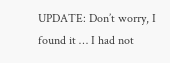UPDATE: Don’t worry, I found it … I had not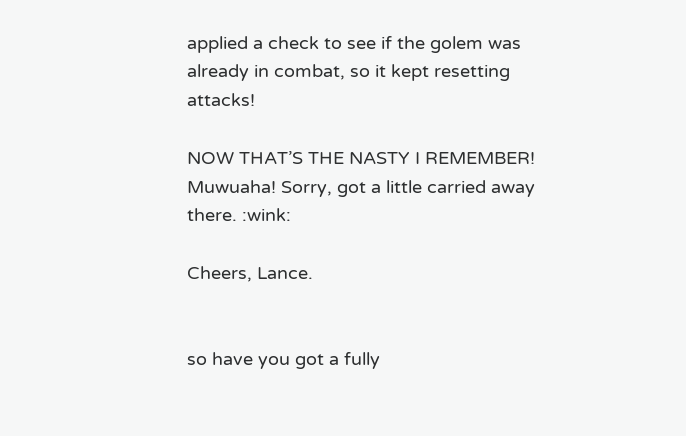applied a check to see if the golem was already in combat, so it kept resetting attacks!

NOW THAT’S THE NASTY I REMEMBER! Muwuaha! Sorry, got a little carried away there. :wink:

Cheers, Lance.


so have you got a fully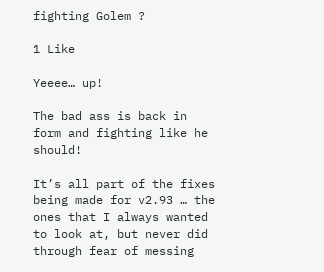fighting Golem ?

1 Like

Yeeee… up!

The bad ass is back in form and fighting like he should!

It’s all part of the fixes being made for v2.93 … the ones that I always wanted to look at, but never did through fear of messing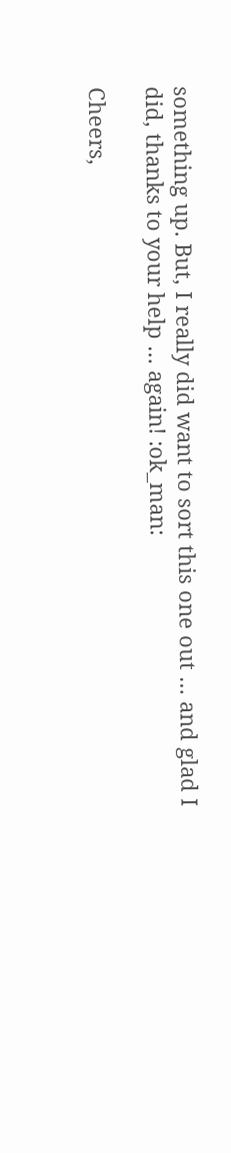something up. But, I really did want to sort this one out … and glad I did, thanks to your help … again! :ok_man:

Cheers,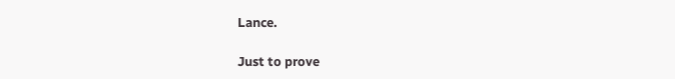Lance.

Just to prove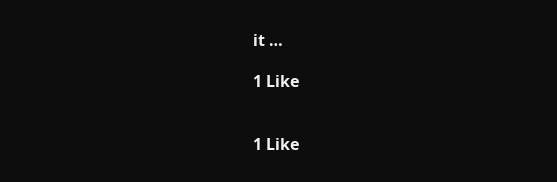it …

1 Like


1 Like